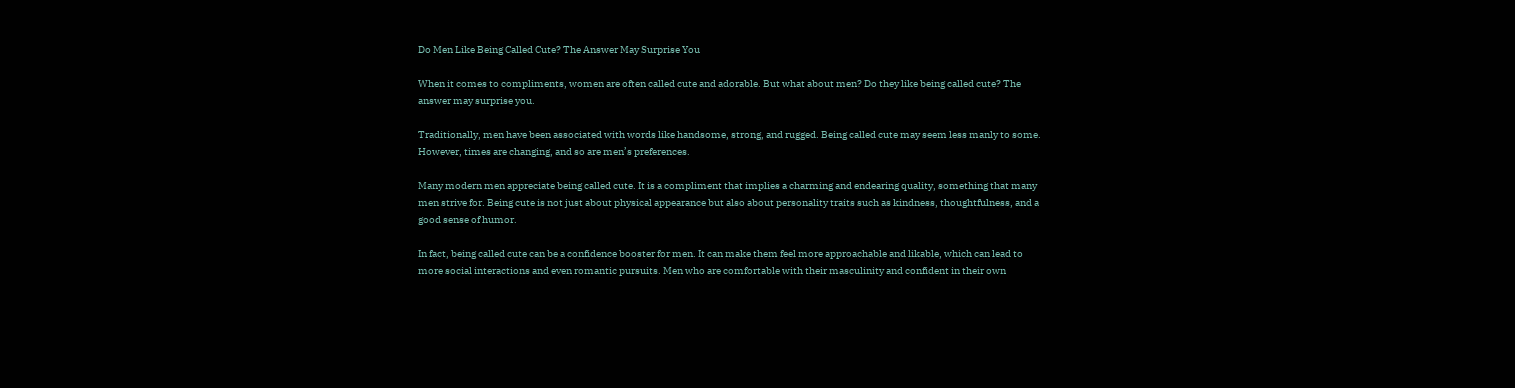Do Men Like Being Called Cute? The Answer May Surprise You

When it comes to compliments, women are often called cute and adorable. But what about men? Do they like being called cute? The answer may surprise you.

Traditionally, men have been associated with words like handsome, strong, and rugged. Being called cute may seem less manly to some. However, times are changing, and so are men’s preferences.

Many modern men appreciate being called cute. It is a compliment that implies a charming and endearing quality, something that many men strive for. Being cute is not just about physical appearance but also about personality traits such as kindness, thoughtfulness, and a good sense of humor.

In fact, being called cute can be a confidence booster for men. It can make them feel more approachable and likable, which can lead to more social interactions and even romantic pursuits. Men who are comfortable with their masculinity and confident in their own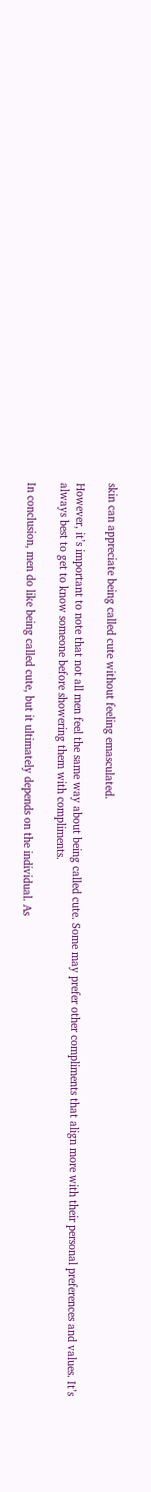skin can appreciate being called cute without feeling emasculated.

However, it’s important to note that not all men feel the same way about being called cute. Some may prefer other compliments that align more with their personal preferences and values. It’s always best to get to know someone before showering them with compliments.

In conclusion, men do like being called cute, but it ultimately depends on the individual. As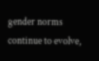gender norms continue to evolve,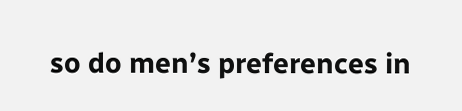so do men’s preferences in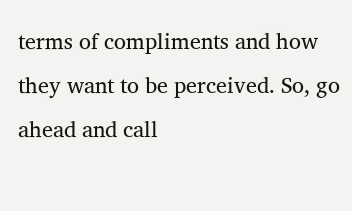terms of compliments and how they want to be perceived. So, go ahead and call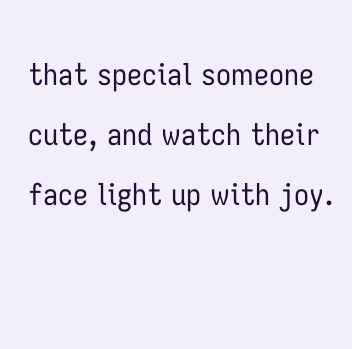that special someone cute, and watch their face light up with joy.